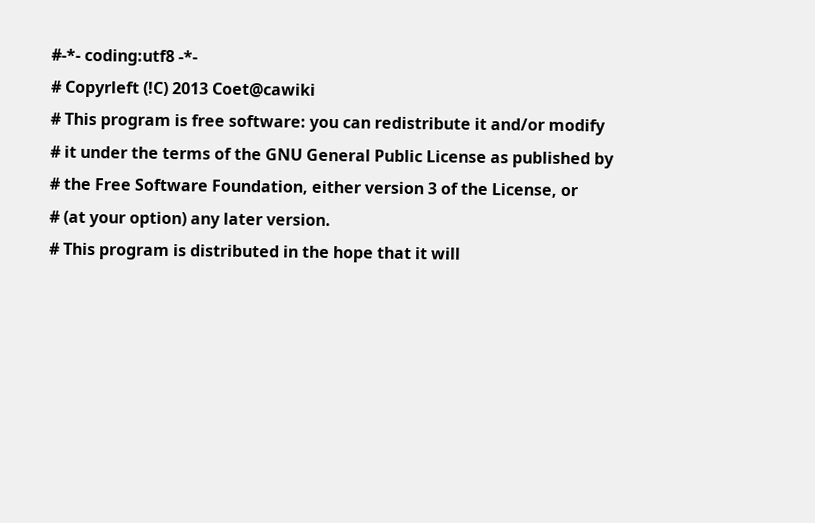#-*- coding:utf8 -*-
# Copyrleft (!C) 2013 Coet@cawiki
# This program is free software: you can redistribute it and/or modify
# it under the terms of the GNU General Public License as published by
# the Free Software Foundation, either version 3 of the License, or
# (at your option) any later version.
# This program is distributed in the hope that it will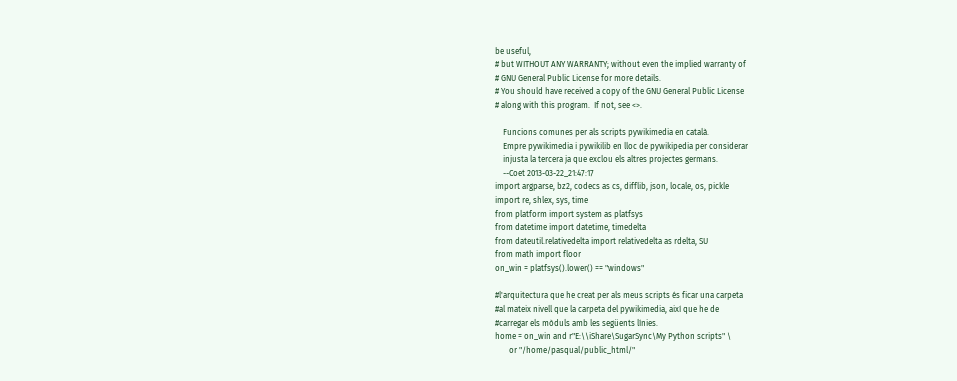be useful,
# but WITHOUT ANY WARRANTY; without even the implied warranty of
# GNU General Public License for more details.
# You should have received a copy of the GNU General Public License
# along with this program.  If not, see <>.

    Funcions comunes per als scripts pywikimedia en català.
    Empre pywikimedia i pywikilib en lloc de pywikipedia per considerar
    injusta la tercera ja que exclou els altres projectes germans.
    --Coet 2013-03-22_21:47:17
import argparse, bz2, codecs as cs, difflib, json, locale, os, pickle
import re, shlex, sys, time
from platform import system as platfsys
from datetime import datetime, timedelta
from dateutil.relativedelta import relativedelta as rdelta, SU
from math import floor
on_win = platfsys().lower() == "windows"

#l'arquitectura que he creat per als meus scripts és ficar una carpeta
#al mateix nivell que la carpeta del pywikimedia, així que he de
#carregar els mòduls amb les següents línies.
home = on_win and r"E:\\iShare\SugarSync\My Python scripts" \
       or "/home/pasqual/public_html/"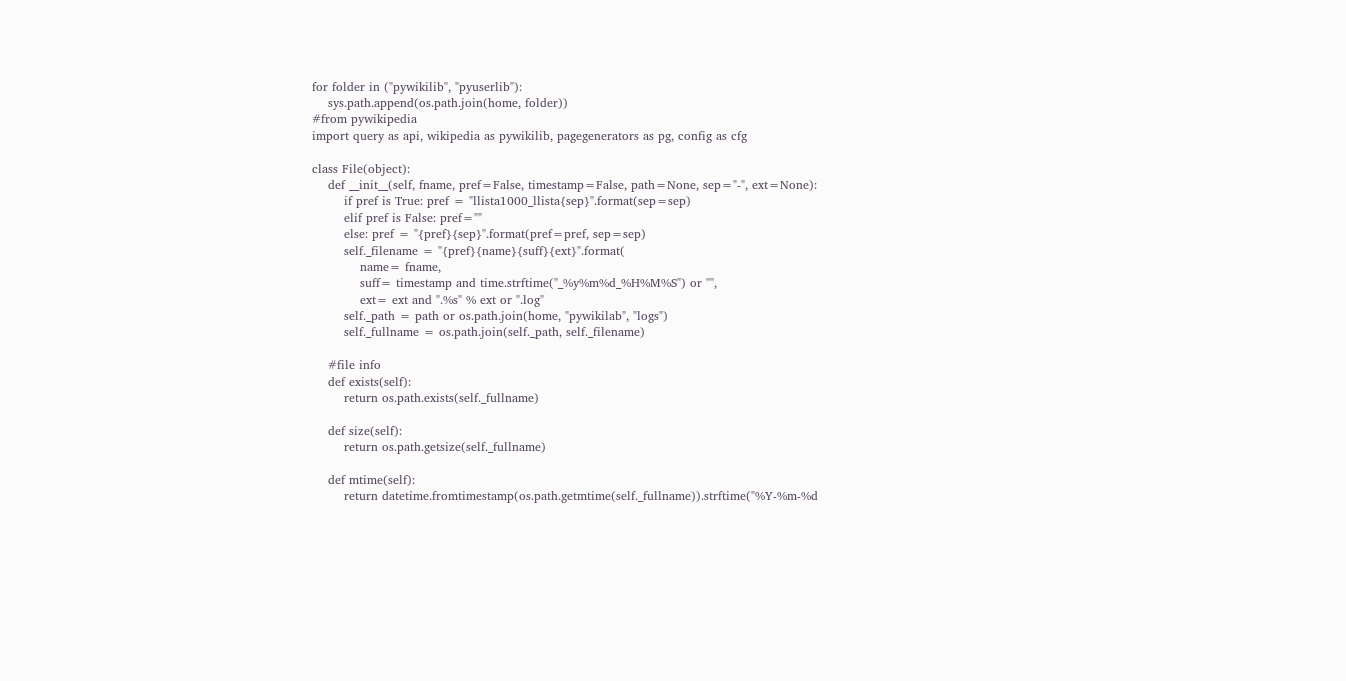for folder in ("pywikilib", "pyuserlib"):
    sys.path.append(os.path.join(home, folder))
#from pywikipedia
import query as api, wikipedia as pywikilib, pagegenerators as pg, config as cfg

class File(object):
    def __init__(self, fname, pref=False, timestamp=False, path=None, sep="-", ext=None):
        if pref is True: pref = "llista1000_llista{sep}".format(sep=sep)
        elif pref is False: pref=""
        else: pref = "{pref}{sep}".format(pref=pref, sep=sep)
        self._filename = "{pref}{name}{suff}{ext}".format(
            name= fname,
            suff= timestamp and time.strftime("_%y%m%d_%H%M%S") or "",
            ext= ext and ".%s" % ext or ".log"
        self._path = path or os.path.join(home, "pywikilab", "logs")
        self._fullname = os.path.join(self._path, self._filename)

    #file info
    def exists(self):
        return os.path.exists(self._fullname)

    def size(self):
        return os.path.getsize(self._fullname)

    def mtime(self):
        return datetime.fromtimestamp(os.path.getmtime(self._fullname)).strftime("%Y-%m-%d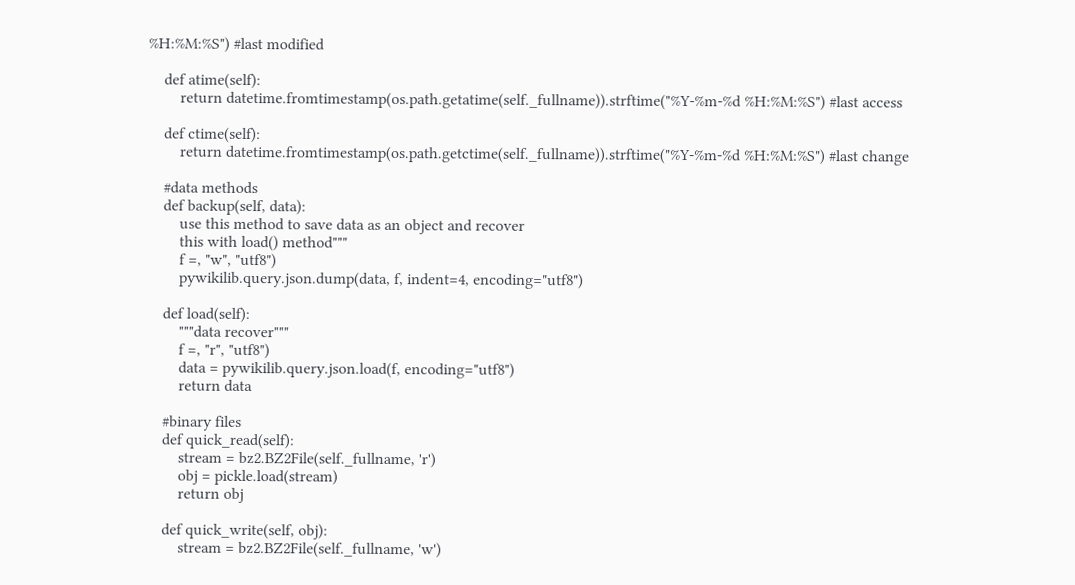%H:%M:%S") #last modified

    def atime(self):
        return datetime.fromtimestamp(os.path.getatime(self._fullname)).strftime("%Y-%m-%d %H:%M:%S") #last access

    def ctime(self):
        return datetime.fromtimestamp(os.path.getctime(self._fullname)).strftime("%Y-%m-%d %H:%M:%S") #last change

    #data methods
    def backup(self, data):
        use this method to save data as an object and recover
        this with load() method"""
        f =, "w", "utf8")
        pywikilib.query.json.dump(data, f, indent=4, encoding="utf8")

    def load(self):
        """data recover"""
        f =, "r", "utf8")
        data = pywikilib.query.json.load(f, encoding="utf8")
        return data

    #binary files
    def quick_read(self):
        stream = bz2.BZ2File(self._fullname, 'r')
        obj = pickle.load(stream)
        return obj

    def quick_write(self, obj):
        stream = bz2.BZ2File(self._fullname, 'w')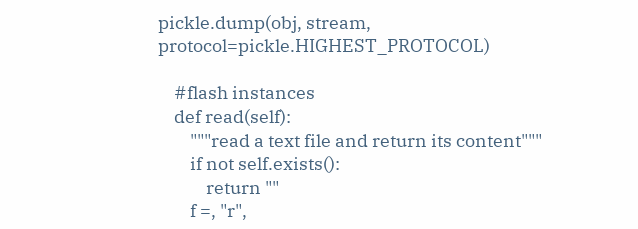pickle.dump(obj, stream, protocol=pickle.HIGHEST_PROTOCOL)

    #flash instances
    def read(self):
        """read a text file and return its content"""
        if not self.exists():
            return ""
        f =, "r",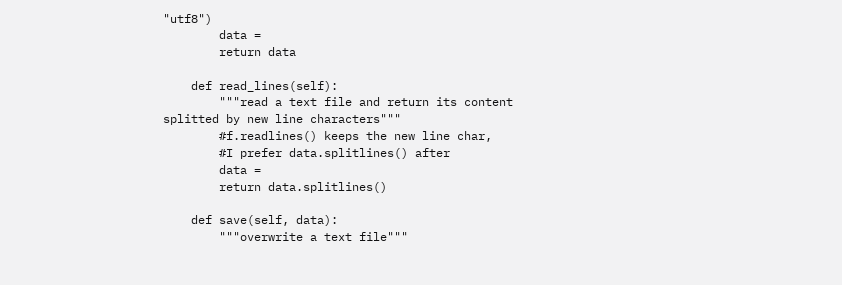"utf8")
        data =
        return data

    def read_lines(self):
        """read a text file and return its content splitted by new line characters"""
        #f.readlines() keeps the new line char,
        #I prefer data.splitlines() after
        data =
        return data.splitlines()

    def save(self, data):
        """overwrite a text file"""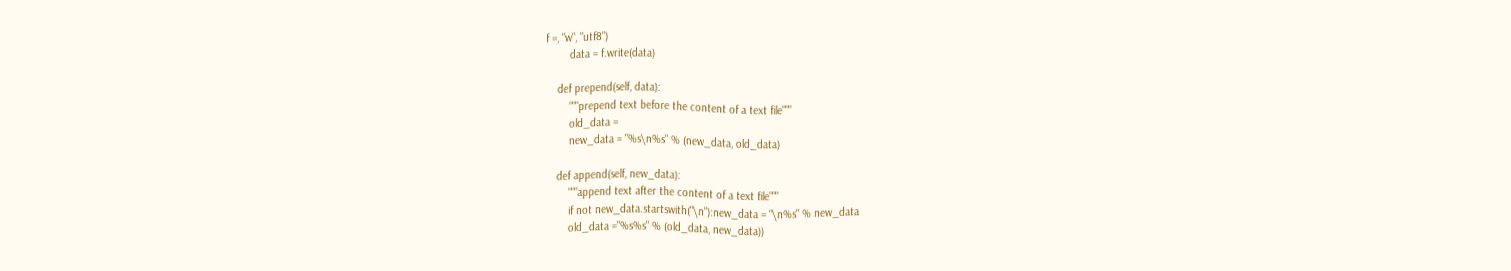f =, "w", "utf8")
        data = f.write(data)

    def prepend(self, data):
        """prepend text before the content of a text file"""
        old_data =
        new_data = "%s\n%s" % (new_data, old_data)

    def append(self, new_data):
        """append text after the content of a text file"""
        if not new_data.startswith("\n"):new_data = "\n%s" % new_data
        old_data ="%s%s" % (old_data, new_data))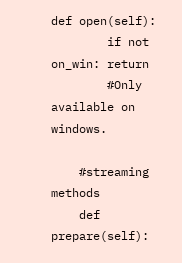def open(self):
        if not on_win: return
        #Only available on windows.

    #streaming methods
    def prepare(self):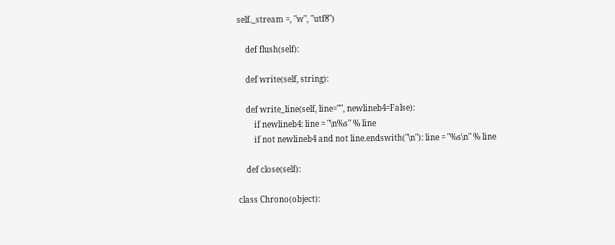self._stream =, "w", "utf8")

    def flush(self):

    def write(self, string):

    def write_line(self, line="", newlineb4=False):
        if newlineb4: line = "\n%s" % line
        if not newlineb4 and not line.endswith("\n"): line = "%s\n" % line

    def close(self):

class Chrono(object):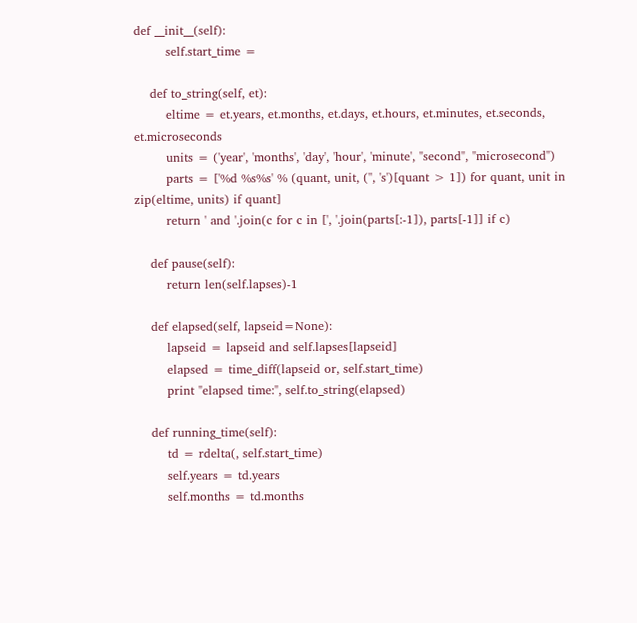def __init__(self):
        self.start_time =

    def to_string(self, et):
        eltime = et.years, et.months, et.days, et.hours, et.minutes, et.seconds, et.microseconds
        units = ('year', 'months', 'day', 'hour', 'minute', "second", "microsecond")
        parts = ['%d %s%s' % (quant, unit, ('', 's')[quant > 1]) for quant, unit in zip(eltime, units) if quant]
        return ' and '.join(c for c in [', '.join(parts[:-1]), parts[-1]] if c)

    def pause(self):
        return len(self.lapses)-1

    def elapsed(self, lapseid=None):
        lapseid = lapseid and self.lapses[lapseid]
        elapsed = time_diff(lapseid or, self.start_time)
        print "elapsed time:", self.to_string(elapsed)

    def running_time(self):
        td = rdelta(, self.start_time)
        self.years = td.years
        self.months = td.months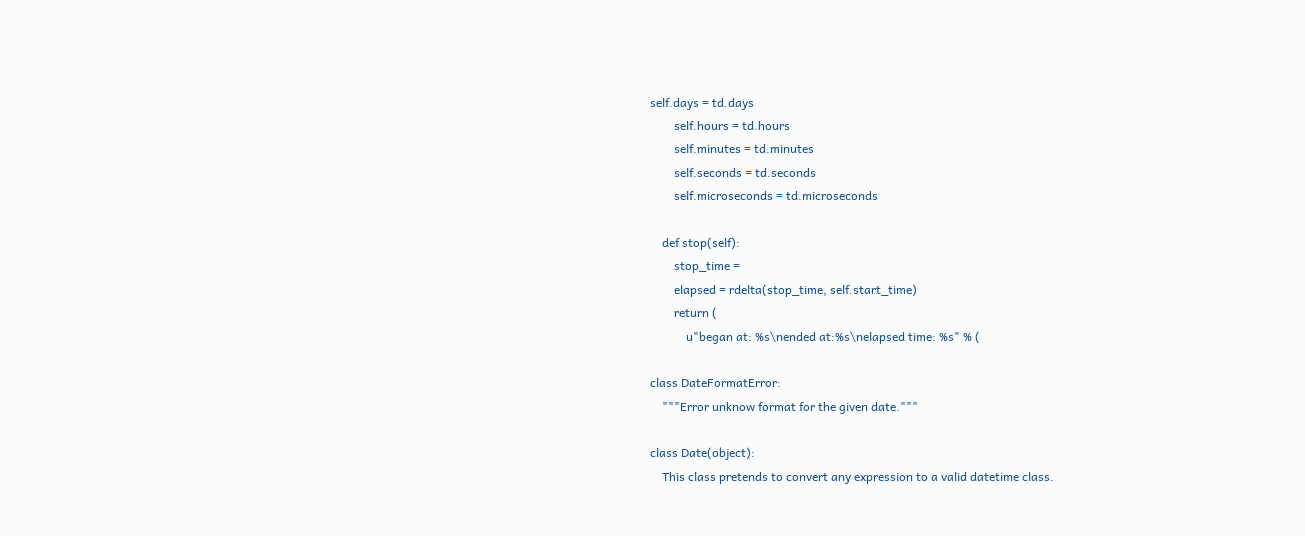self.days = td.days
        self.hours = td.hours
        self.minutes = td.minutes
        self.seconds = td.seconds
        self.microseconds = td.microseconds

    def stop(self):
        stop_time =
        elapsed = rdelta(stop_time, self.start_time)
        return (
            u"began at: %s\nended at:%s\nelapsed time: %s" % (

class DateFormatError:
    """Error unknow format for the given date."""

class Date(object):
    This class pretends to convert any expression to a valid datetime class.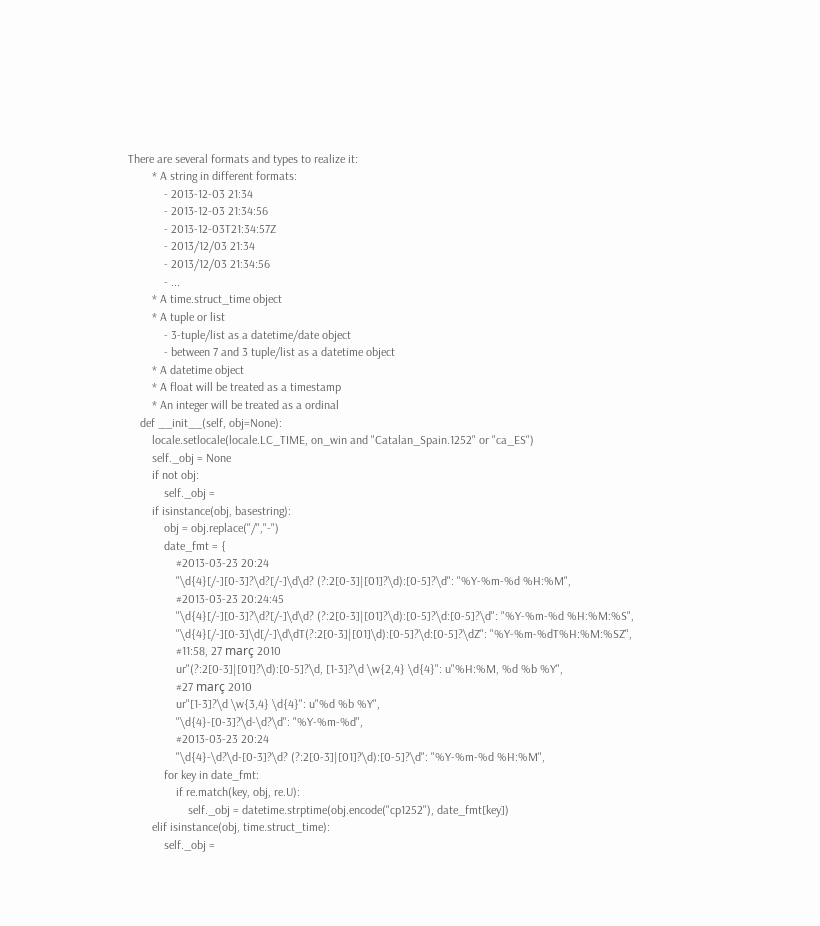There are several formats and types to realize it:
        * A string in different formats:
            - 2013-12-03 21:34
            - 2013-12-03 21:34:56
            - 2013-12-03T21:34:57Z
            - 2013/12/03 21:34
            - 2013/12/03 21:34:56
            - ...
        * A time.struct_time object
        * A tuple or list
            - 3-tuple/list as a datetime/date object
            - between 7 and 3 tuple/list as a datetime object
        * A datetime object
        * A float will be treated as a timestamp
        * An integer will be treated as a ordinal
    def __init__(self, obj=None):
        locale.setlocale(locale.LC_TIME, on_win and "Catalan_Spain.1252" or "ca_ES")
        self._obj = None
        if not obj:
            self._obj =
        if isinstance(obj, basestring):
            obj = obj.replace("/","-")
            date_fmt = {
                #2013-03-23 20:24
                "\d{4}[/-][0-3]?\d?[/-]\d\d? (?:2[0-3]|[01]?\d):[0-5]?\d": "%Y-%m-%d %H:%M",
                #2013-03-23 20:24:45
                "\d{4}[/-][0-3]?\d?[/-]\d\d? (?:2[0-3]|[01]?\d):[0-5]?\d:[0-5]?\d": "%Y-%m-%d %H:%M:%S",
                "\d{4}[/-][0-3]\d[/-]\d\dT(?:2[0-3]|[01]\d):[0-5]?\d:[0-5]?\dZ": "%Y-%m-%dT%H:%M:%SZ",
                #11:58, 27 març 2010
                ur"(?:2[0-3]|[01]?\d):[0-5]?\d, [1-3]?\d \w{2,4} \d{4}": u"%H:%M, %d %b %Y",
                #27 març 2010
                ur"[1-3]?\d \w{3,4} \d{4}": u"%d %b %Y",
                "\d{4}-[0-3]?\d-\d?\d": "%Y-%m-%d",
                #2013-03-23 20:24
                "\d{4}-\d?\d-[0-3]?\d? (?:2[0-3]|[01]?\d):[0-5]?\d": "%Y-%m-%d %H:%M",
            for key in date_fmt:
                if re.match(key, obj, re.U):
                    self._obj = datetime.strptime(obj.encode("cp1252"), date_fmt[key])
        elif isinstance(obj, time.struct_time):
            self._obj =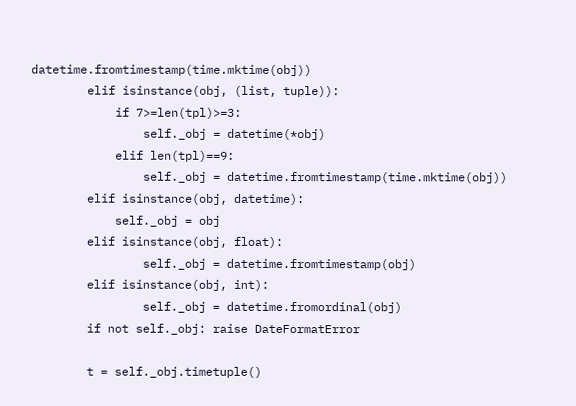datetime.fromtimestamp(time.mktime(obj))
        elif isinstance(obj, (list, tuple)):
            if 7>=len(tpl)>=3:
                self._obj = datetime(*obj)
            elif len(tpl)==9:
                self._obj = datetime.fromtimestamp(time.mktime(obj))
        elif isinstance(obj, datetime):
            self._obj = obj
        elif isinstance(obj, float):
                self._obj = datetime.fromtimestamp(obj)
        elif isinstance(obj, int):
                self._obj = datetime.fromordinal(obj)
        if not self._obj: raise DateFormatError

        t = self._obj.timetuple()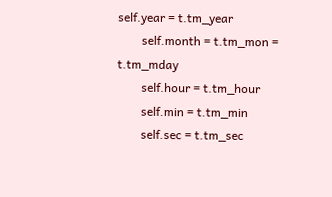self.year = t.tm_year
        self.month = t.tm_mon = t.tm_mday
        self.hour = t.tm_hour
        self.min = t.tm_min
        self.sec = t.tm_sec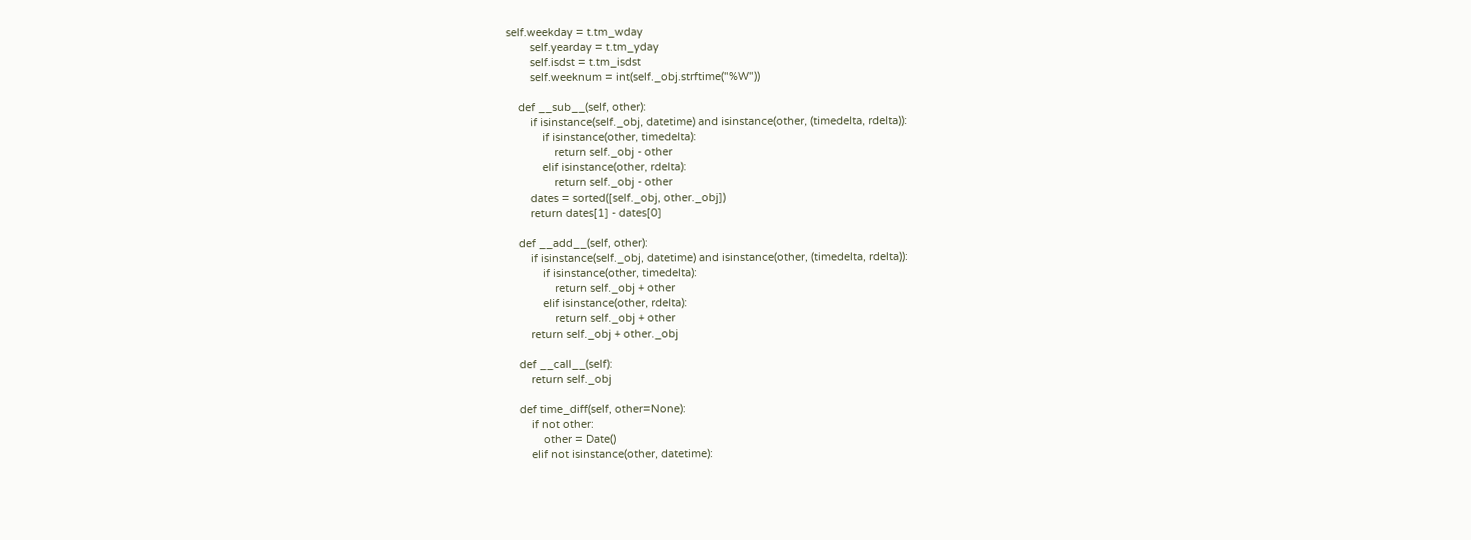self.weekday = t.tm_wday
        self.yearday = t.tm_yday
        self.isdst = t.tm_isdst
        self.weeknum = int(self._obj.strftime("%W"))

    def __sub__(self, other):
        if isinstance(self._obj, datetime) and isinstance(other, (timedelta, rdelta)):
            if isinstance(other, timedelta):
                return self._obj - other
            elif isinstance(other, rdelta):
                return self._obj - other
        dates = sorted([self._obj, other._obj])
        return dates[1] - dates[0]

    def __add__(self, other):
        if isinstance(self._obj, datetime) and isinstance(other, (timedelta, rdelta)):
            if isinstance(other, timedelta):
                return self._obj + other
            elif isinstance(other, rdelta):
                return self._obj + other
        return self._obj + other._obj

    def __call__(self):
        return self._obj

    def time_diff(self, other=None):
        if not other:
            other = Date()
        elif not isinstance(other, datetime):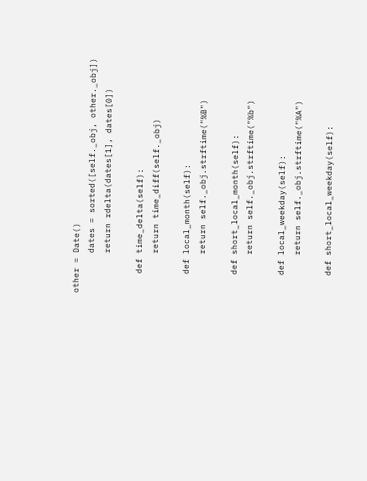other = Date()
        dates = sorted([self._obj, other._obj])
        return rdelta(dates[1], dates[0])

    def time_delta(self):
        return time_diff(self._obj)

    def local_month(self):
        return self._obj.strftime("%B")

    def short_local_month(self):
        return self._obj.strftime("%b")

    def local_weekday(self):
        return self._obj.strftime("%A")

    def short_local_weekday(self):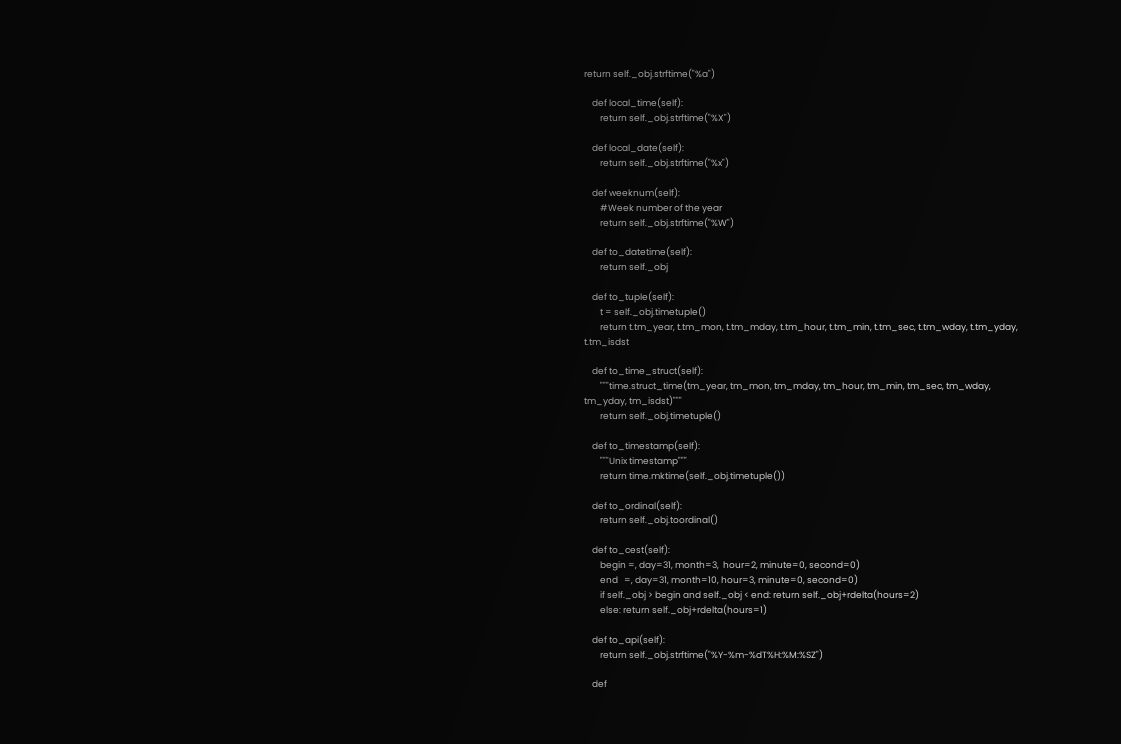return self._obj.strftime("%a")

    def local_time(self):
        return self._obj.strftime("%X")

    def local_date(self):
        return self._obj.strftime("%x")

    def weeknum(self):
        #Week number of the year
        return self._obj.strftime("%W")

    def to_datetime(self):
        return self._obj

    def to_tuple(self):
        t = self._obj.timetuple()
        return t.tm_year, t.tm_mon, t.tm_mday, t.tm_hour, t.tm_min, t.tm_sec, t.tm_wday, t.tm_yday, t.tm_isdst

    def to_time_struct(self):
        """time.struct_time(tm_year, tm_mon, tm_mday, tm_hour, tm_min, tm_sec, tm_wday, tm_yday, tm_isdst)"""
        return self._obj.timetuple()

    def to_timestamp(self):
        """Unix timestamp"""
        return time.mktime(self._obj.timetuple())

    def to_ordinal(self):
        return self._obj.toordinal()

    def to_cest(self):
        begin =, day=31, month=3,  hour=2, minute=0, second=0)
        end   =, day=31, month=10, hour=3, minute=0, second=0)
        if self._obj > begin and self._obj < end: return self._obj+rdelta(hours=2)
        else: return self._obj+rdelta(hours=1)

    def to_api(self):
        return self._obj.strftime("%Y-%m-%dT%H:%M:%SZ")

    def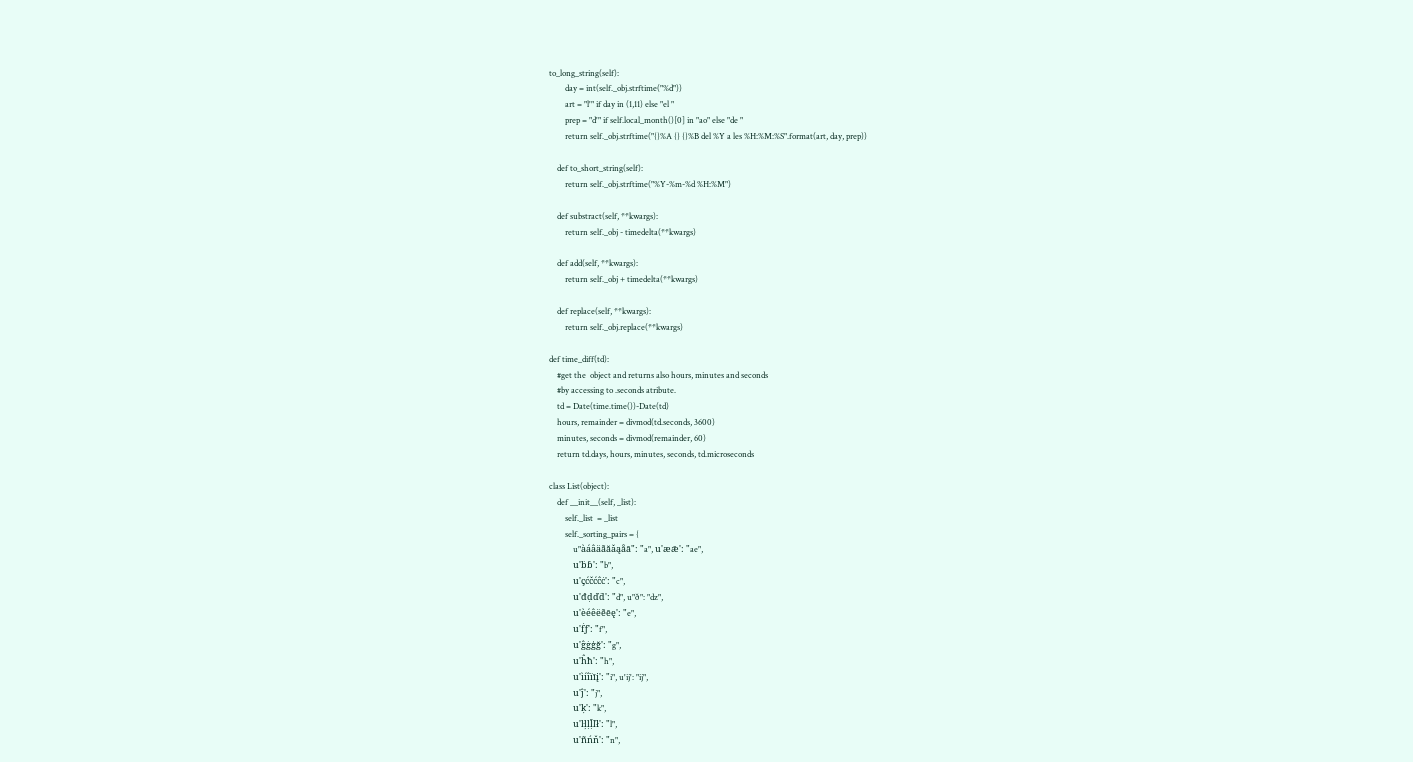to_long_string(self):
        day = int(self._obj.strftime("%d"))
        art = "l'" if day in (1,11) else "el "
        prep = "d'" if self.local_month()[0] in "ao" else "de "
        return self._obj.strftime("{}%A {} {}%B del %Y a les %H:%M:%S".format(art, day, prep))

    def to_short_string(self):
        return self._obj.strftime("%Y-%m-%d %H:%M")

    def substract(self, **kwargs):
        return self._obj - timedelta(**kwargs)

    def add(self, **kwargs):
        return self._obj + timedelta(**kwargs)

    def replace(self, **kwargs):
        return self._obj.replace(**kwargs)

def time_diff(td):
    #get the  object and returns also hours, minutes and seconds
    #by accessing to .seconds atribute.
    td = Date(time.time())-Date(td)
    hours, remainder = divmod(td.seconds, 3600)
    minutes, seconds = divmod(remainder, 60)
    return td.days, hours, minutes, seconds, td.microseconds

class List(object):
    def __init__(self, _list):
        self._list  = _list
        self._sorting_pairs = {
            u"àáâäãăǎąåā": "a", u'æǣ': "ae",
            u'ḃɓ': "b",
            u'çćčćĉċ': "c",
            u'đḍďḋ': "d", u"ð": "dz",
            u'èéêëẽēę': "e",
            u'ḟƒ': "f",
            u'ĝġģğ': "g",
            u'ĥħ': "h",
            u'ìíîïīį': "i", u'ij': "ij",
            u'ĵ': "j",
            u'ķ': "k",
            u'ŀļḷḹľł': "l",
            u'ñńň': "n",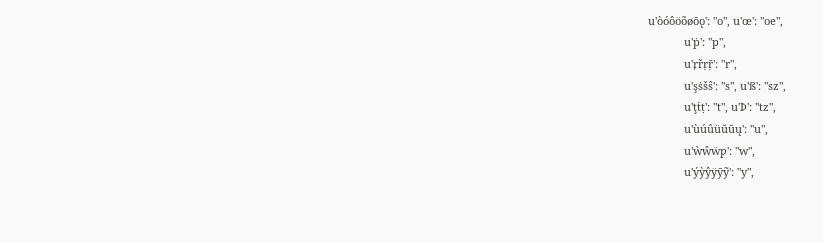u'òóôöõøōǫ': "o", u'œ': "oe",
            u'ṗ': "p",
            u'ŗřṛṝ': "r",
            u'şṡšŝ': "s", u'ß': "sz",
            u'ţṫṭ': "t", u'Þ': "tz",
            u'ùúûüŭūų': "u",
            u'ẁŵẅƿ': "w",
            u'ýỳŷÿȳỹ': "y",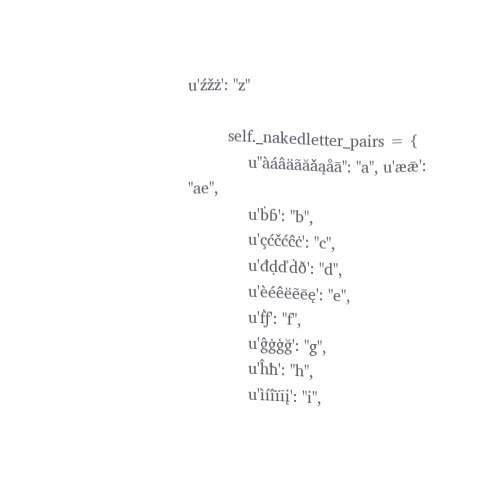u'źžż': "z"

        self._nakedletter_pairs = {
            u"àáâäãăǎąåā": "a", u'æǣ': "ae",
            u'ḃɓ': "b",
            u'çćčćĉċ': "c",
            u'đḍďḋð': "d",
            u'èéêëẽēę': "e",
            u'ḟƒ': "f",
            u'ĝġģğ': "g",
            u'ĥħ': "h",
            u'ìíîïīį': "i",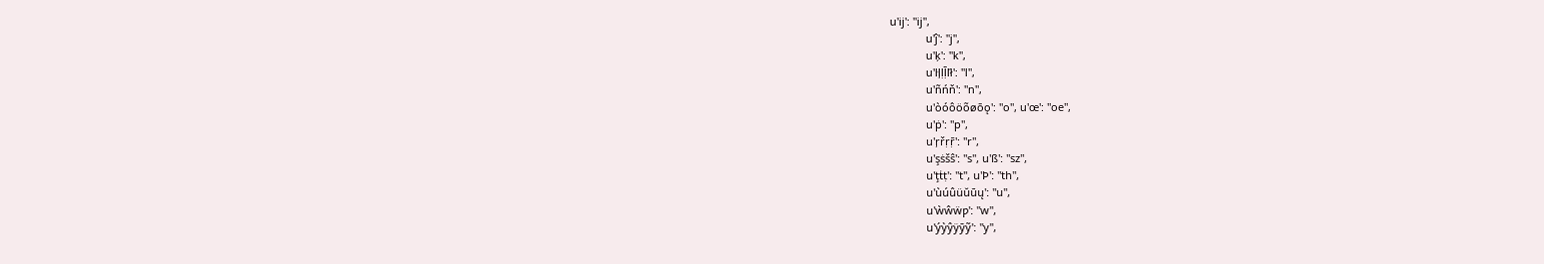u'ij': "ij",
            u'ĵ': "j",
            u'ķ': "k",
            u'ŀļḷḹľł': "l",
            u'ñńň': "n",
            u'òóôöõøōǫ': "o", u'œ': "oe",
            u'ṗ': "p",
            u'ŗřṛṝ': "r",
            u'şṡšŝ': "s", u'ß': "sz",
            u'ţṫṭ': "t", u'Þ': "th",
            u'ùúûüŭūų': "u",
            u'ẁŵẅƿ': "w",
            u'ýỳŷÿȳỹ': "y",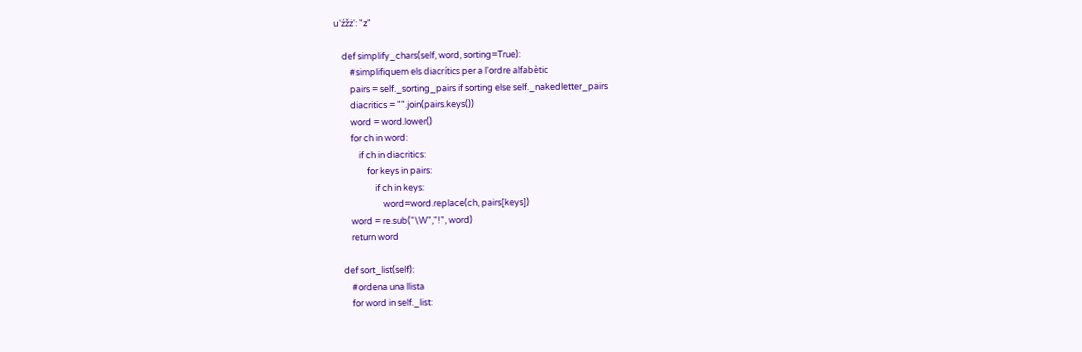u'źžż': "z"

    def simplify_chars(self, word, sorting=True):
        #simplifiquem els diacrítics per a l'ordre alfabètic
        pairs = self._sorting_pairs if sorting else self._nakedletter_pairs
        diacritics = "".join(pairs.keys())
        word = word.lower()
        for ch in word:
            if ch in diacritics:
                for keys in pairs:
                    if ch in keys:
                        word=word.replace(ch, pairs[keys])
        word = re.sub("\W","!", word)
        return word

    def sort_list(self):
        #ordena una llista
        for word in self._list: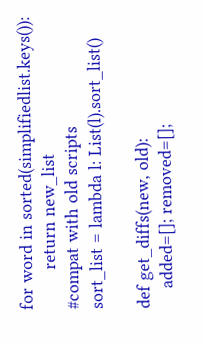for word in sorted(simplifiedlist.keys()):
        return new_list
#compat with old scripts
sort_list = lambda l: List(l).sort_list()

def get_diffs(new, old):
    added=[]; removed=[];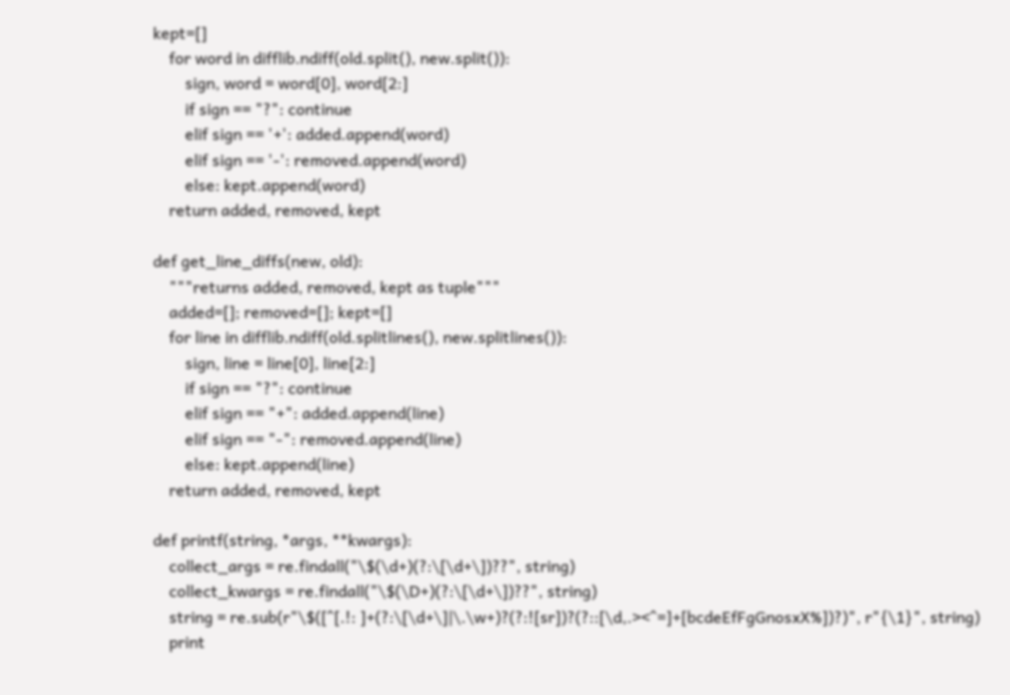kept=[]
    for word in difflib.ndiff(old.split(), new.split()):
        sign, word = word[0], word[2:]
        if sign == "?": continue
        elif sign == '+': added.append(word)
        elif sign == '-': removed.append(word)
        else: kept.append(word)
    return added, removed, kept

def get_line_diffs(new, old):
    """returns added, removed, kept as tuple"""
    added=[]; removed=[]; kept=[]
    for line in difflib.ndiff(old.splitlines(), new.splitlines()):
        sign, line = line[0], line[2:]
        if sign == "?": continue
        elif sign == "+": added.append(line)
        elif sign == "-": removed.append(line)
        else: kept.append(line)
    return added, removed, kept

def printf(string, *args, **kwargs):
    collect_args = re.findall("\$(\d+)(?:\[\d+\])??", string)
    collect_kwargs = re.findall("\$(\D+)(?:\[\d+\])??", string)
    string = re.sub(r"\$([^[.!: ]+(?:\[\d+\]|\.\w+)?(?:![sr])?(?::[\d,.><^=]+[bcdeEfFgGnosxX%])?)", r"{\1}", string)
    print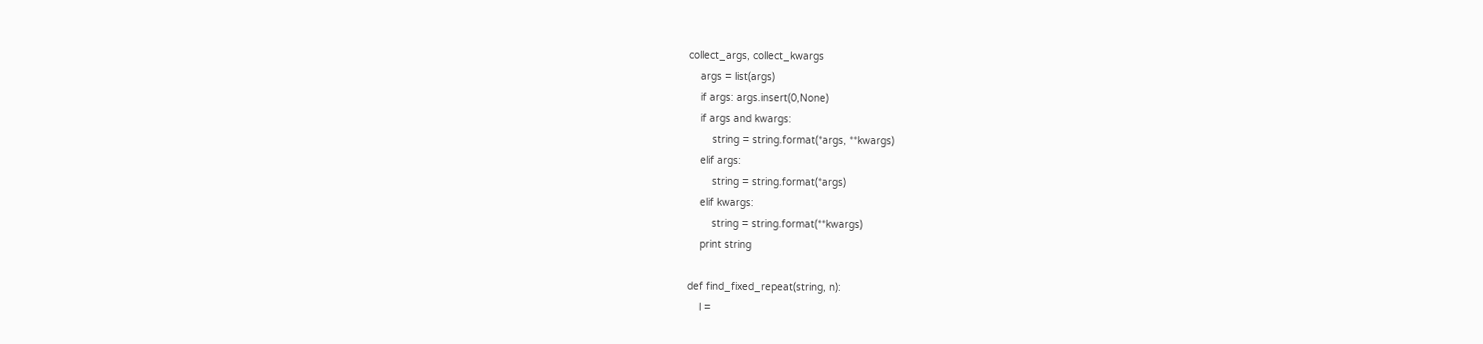collect_args, collect_kwargs
    args = list(args)
    if args: args.insert(0,None)
    if args and kwargs:
        string = string.format(*args, **kwargs)
    elif args:
        string = string.format(*args)
    elif kwargs:
        string = string.format(**kwargs)
    print string

def find_fixed_repeat(string, n):
    l =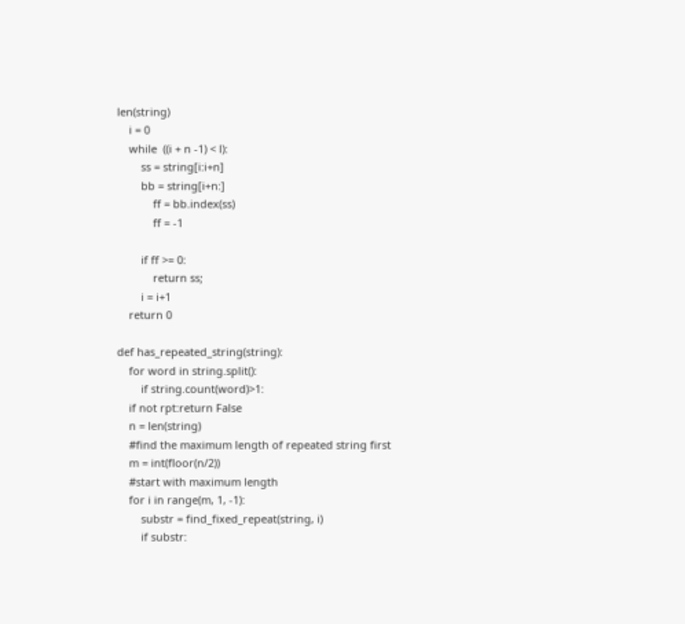len(string)
    i = 0
    while  ((i + n -1) < l):
        ss = string[i:i+n]
        bb = string[i+n:]
            ff = bb.index(ss)
            ff = -1

        if ff >= 0:
            return ss;
        i = i+1
    return 0

def has_repeated_string(string):
    for word in string.split():
        if string.count(word)>1:
    if not rpt:return False
    n = len(string)
    #find the maximum length of repeated string first
    m = int(floor(n/2))
    #start with maximum length
    for i in range(m, 1, -1):
        substr = find_fixed_repeat(string, i)
        if substr: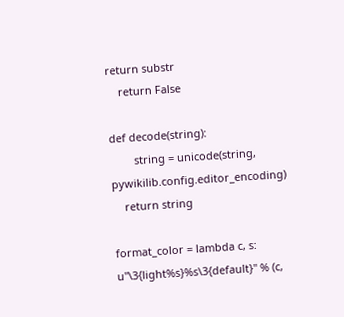return substr
    return False

def decode(string):
        string = unicode(string, pywikilib.config.editor_encoding)
    return string

format_color = lambda c, s: u"\3{light%s}%s\3{default}" % (c,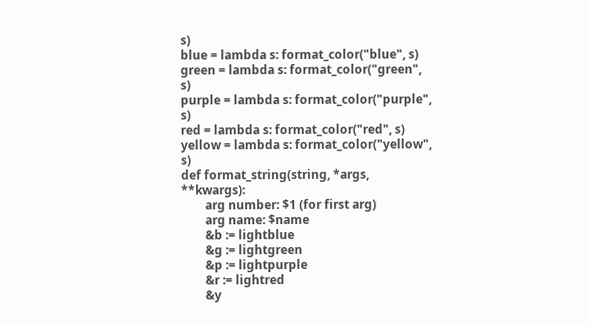s)
blue = lambda s: format_color("blue", s)
green = lambda s: format_color("green", s)
purple = lambda s: format_color("purple", s)
red = lambda s: format_color("red", s)
yellow = lambda s: format_color("yellow", s)
def format_string(string, *args, **kwargs):
        arg number: $1 (for first arg)
        arg name: $name
        &b := lightblue
        &g := lightgreen
        &p := lightpurple
        &r := lightred
        &y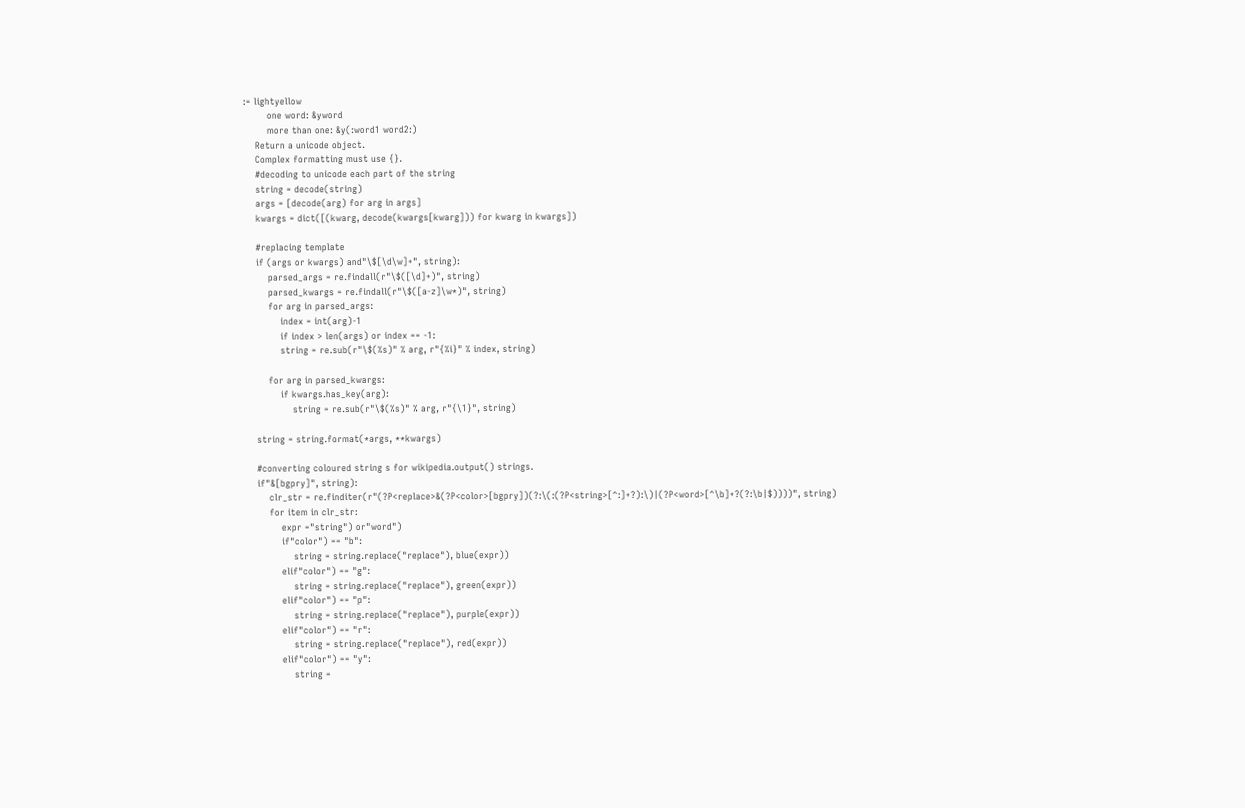:= lightyellow
        one word: &yword
        more than one: &y(:word1 word2:)
    Return a unicode object.
    Complex formatting must use {}.
    #decoding to unicode each part of the string
    string = decode(string)
    args = [decode(arg) for arg in args]
    kwargs = dict([(kwarg, decode(kwargs[kwarg])) for kwarg in kwargs])

    #replacing template
    if (args or kwargs) and"\$[\d\w]+", string):
        parsed_args = re.findall(r"\$([\d]+)", string)
        parsed_kwargs = re.findall(r"\$([a-z]\w*)", string)
        for arg in parsed_args:
            index = int(arg)-1
            if index > len(args) or index == -1:
            string = re.sub(r"\$(%s)" % arg, r"{%i}" % index, string)

        for arg in parsed_kwargs:
            if kwargs.has_key(arg):
                string = re.sub(r"\$(%s)" % arg, r"{\1}", string)

    string = string.format(*args, **kwargs)

    #converting coloured string s for wikipedia.output() strings.
    if"&[bgpry]", string):
        clr_str = re.finditer(r"(?P<replace>&(?P<color>[bgpry])(?:\(:(?P<string>[^:]+?):\)|(?P<word>[^\b]+?(?:\b|$))))", string)
        for item in clr_str:
            expr ="string") or"word")
            if"color") == "b":
                string = string.replace("replace"), blue(expr))
            elif"color") == "g":
                string = string.replace("replace"), green(expr))
            elif"color") == "p":
                string = string.replace("replace"), purple(expr))
            elif"color") == "r":
                string = string.replace("replace"), red(expr))
            elif"color") == "y":
                string =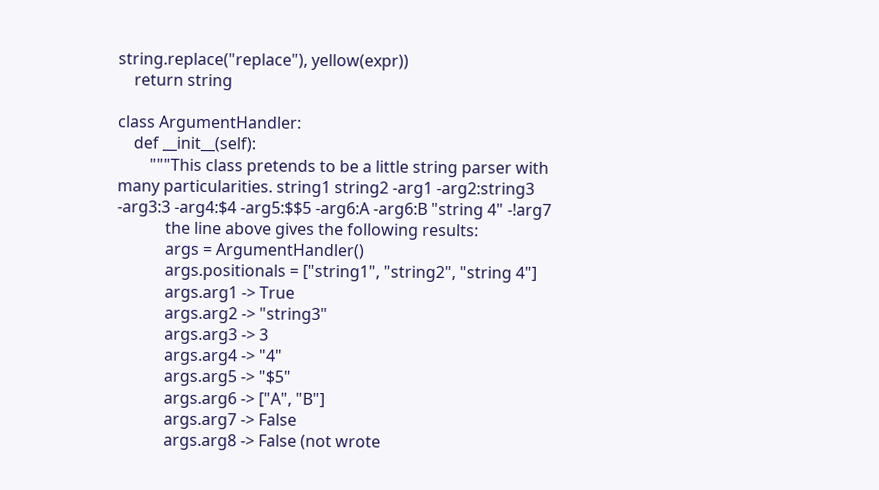string.replace("replace"), yellow(expr))
    return string

class ArgumentHandler:
    def __init__(self):
        """This class pretends to be a little string parser with many particularities. string1 string2 -arg1 -arg2:string3 -arg3:3 -arg4:$4 -arg5:$$5 -arg6:A -arg6:B "string 4" -!arg7
            the line above gives the following results:
            args = ArgumentHandler()
            args.positionals = ["string1", "string2", "string 4"]
            args.arg1 -> True
            args.arg2 -> "string3"
            args.arg3 -> 3
            args.arg4 -> "4"
            args.arg5 -> "$5"
            args.arg6 -> ["A", "B"]
            args.arg7 -> False
            args.arg8 -> False (not wrote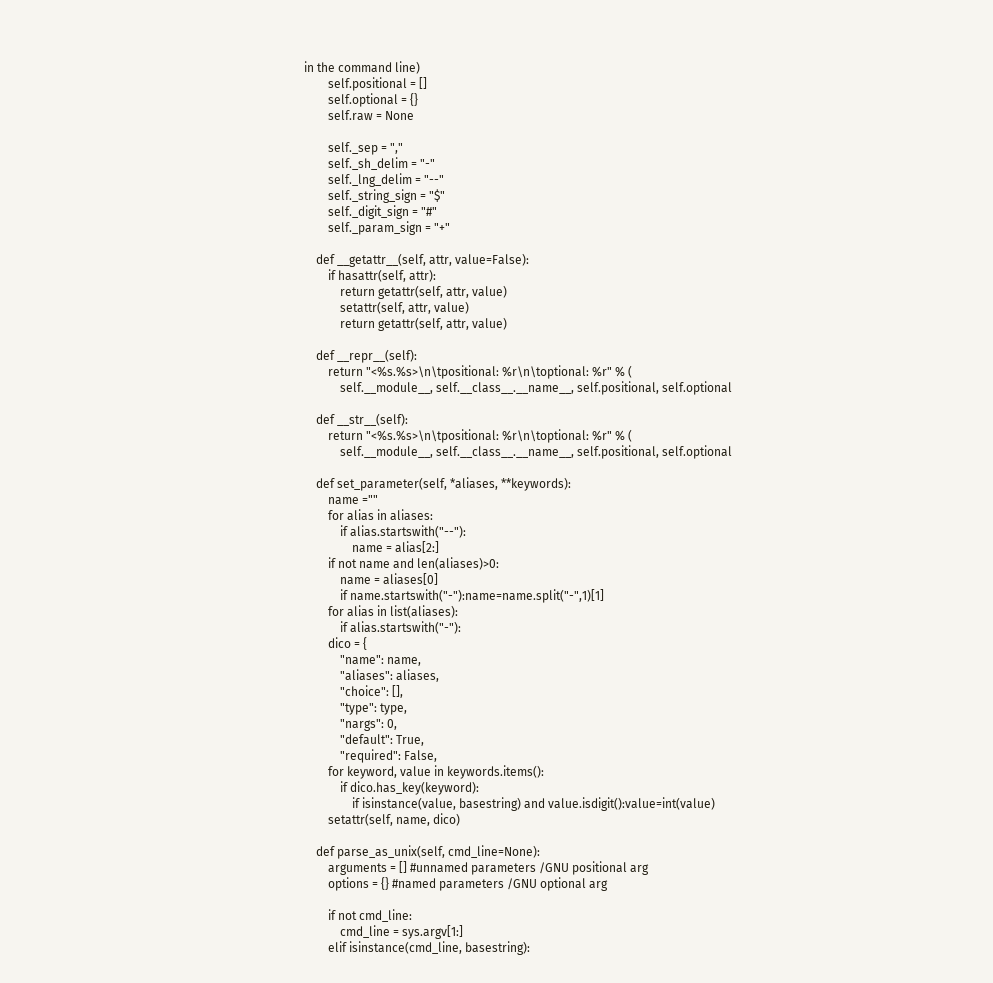in the command line)
        self.positional = []
        self.optional = {}
        self.raw = None

        self._sep = ","
        self._sh_delim = "-"
        self._lng_delim = "--"
        self._string_sign = "$"
        self._digit_sign = "#"
        self._param_sign = "+"

    def __getattr__(self, attr, value=False):
        if hasattr(self, attr):
            return getattr(self, attr, value)
            setattr(self, attr, value)
            return getattr(self, attr, value)

    def __repr__(self):
        return "<%s.%s>\n\tpositional: %r\n\toptional: %r" % (
            self.__module__, self.__class__.__name__, self.positional, self.optional

    def __str__(self):
        return "<%s.%s>\n\tpositional: %r\n\toptional: %r" % (
            self.__module__, self.__class__.__name__, self.positional, self.optional

    def set_parameter(self, *aliases, **keywords):
        name =""
        for alias in aliases:
            if alias.startswith("--"):
                name = alias[2:]
        if not name and len(aliases)>0:
            name = aliases[0]
            if name.startswith("-"):name=name.split("-",1)[1]
        for alias in list(aliases):
            if alias.startswith("-"):
        dico = {
            "name": name,
            "aliases": aliases,
            "choice": [],
            "type": type,
            "nargs": 0,
            "default": True,
            "required": False,
        for keyword, value in keywords.items():
            if dico.has_key(keyword):
                if isinstance(value, basestring) and value.isdigit():value=int(value)
        setattr(self, name, dico)

    def parse_as_unix(self, cmd_line=None):
        arguments = [] #unnamed parameters /GNU positional arg
        options = {} #named parameters /GNU optional arg

        if not cmd_line:
            cmd_line = sys.argv[1:]
        elif isinstance(cmd_line, basestring):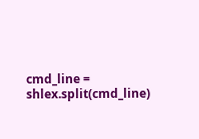cmd_line = shlex.split(cmd_line)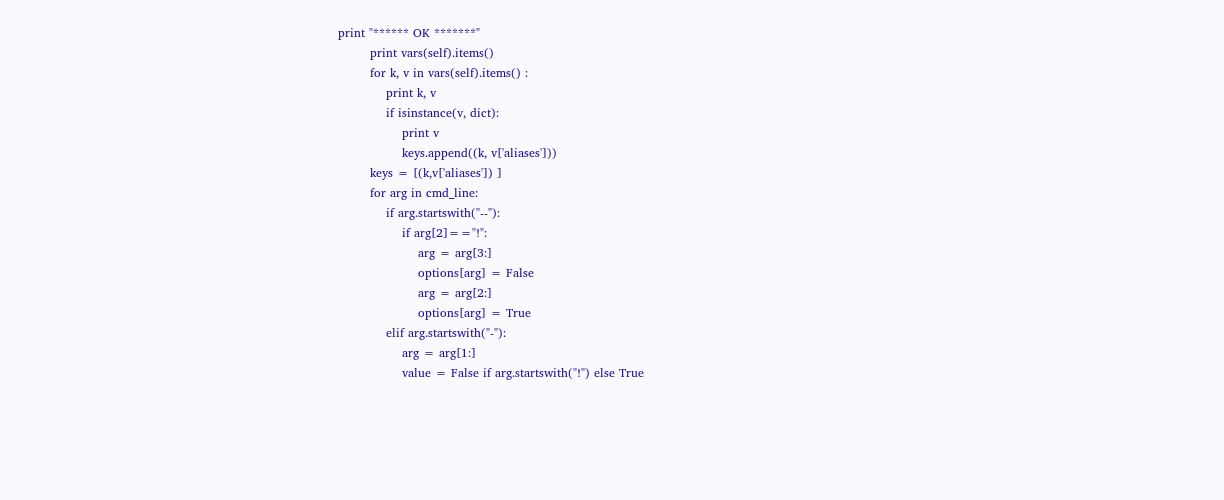print "****** OK *******"
        print vars(self).items()
        for k, v in vars(self).items() :
            print k, v
            if isinstance(v, dict):
                print v
                keys.append((k, v['aliases']))
        keys = [(k,v['aliases']) ]
        for arg in cmd_line:
            if arg.startswith("--"):
                if arg[2]=="!":
                    arg = arg[3:]
                    options[arg] = False
                    arg = arg[2:]
                    options[arg] = True
            elif arg.startswith("-"):
                arg = arg[1:]
                value = False if arg.startswith("!") else True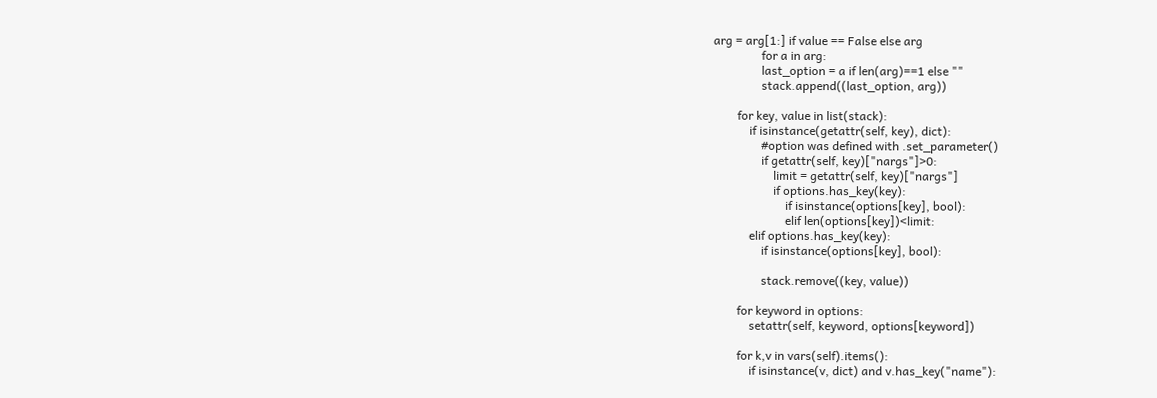arg = arg[1:] if value == False else arg
                for a in arg:
                last_option = a if len(arg)==1 else ""
                stack.append((last_option, arg))

        for key, value in list(stack):
            if isinstance(getattr(self, key), dict):
                #option was defined with .set_parameter()
                if getattr(self, key)["nargs"]>0:
                    limit = getattr(self, key)["nargs"]
                    if options.has_key(key):
                        if isinstance(options[key], bool):
                        elif len(options[key])<limit:
            elif options.has_key(key):
                if isinstance(options[key], bool):

                stack.remove((key, value))

        for keyword in options:
            setattr(self, keyword, options[keyword])

        for k,v in vars(self).items():
            if isinstance(v, dict) and v.has_key("name"):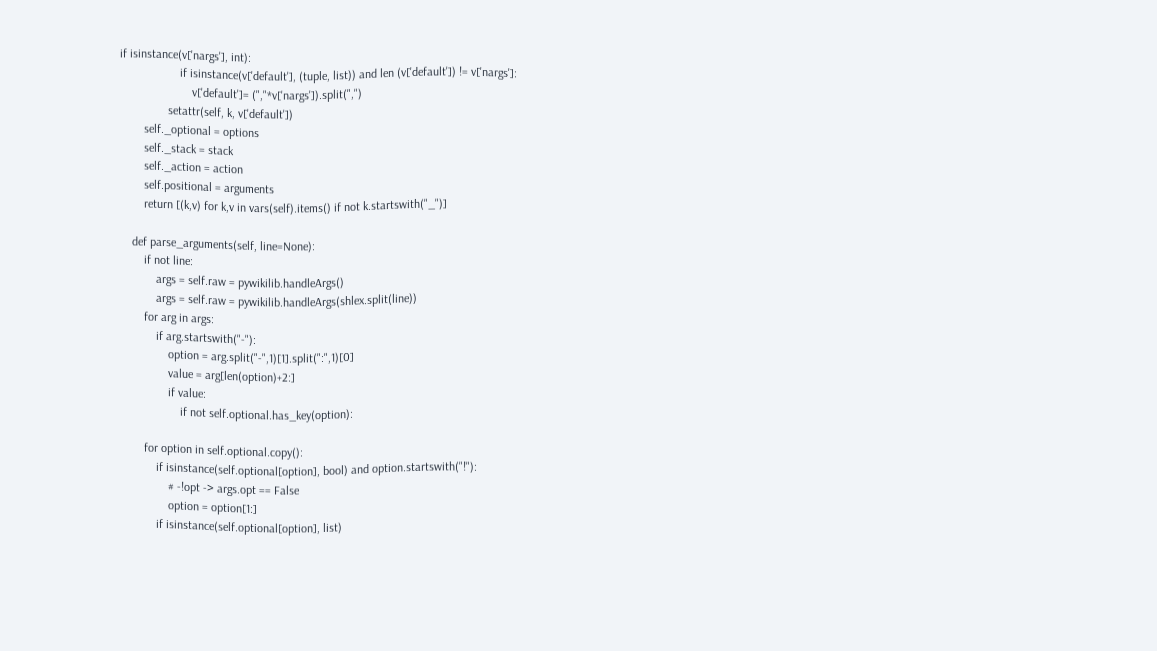if isinstance(v['nargs'], int):
                    if isinstance(v['default'], (tuple, list)) and len (v['default']) != v['nargs']:
                        v['default']= (","*v['nargs']).split(",")
                setattr(self, k, v['default'])
        self._optional = options
        self._stack = stack
        self._action = action
        self.positional = arguments
        return [(k,v) for k,v in vars(self).items() if not k.startswith("_")]

    def parse_arguments(self, line=None):
        if not line:
            args = self.raw = pywikilib.handleArgs()
            args = self.raw = pywikilib.handleArgs(shlex.split(line))
        for arg in args:
            if arg.startswith("-"):
                option = arg.split("-",1)[1].split(":",1)[0]
                value = arg[len(option)+2:]
                if value:
                    if not self.optional.has_key(option):

        for option in self.optional.copy():
            if isinstance(self.optional[option], bool) and option.startswith("!"):
                # -!opt -> args.opt == False
                option = option[1:]
            if isinstance(self.optional[option], list)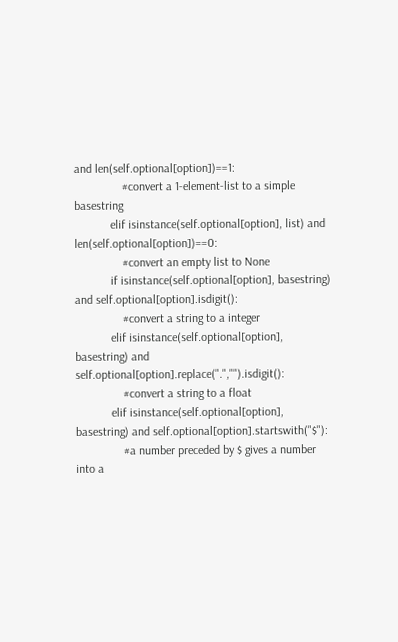and len(self.optional[option])==1:
                #convert a 1-element-list to a simple basestring
            elif isinstance(self.optional[option], list) and len(self.optional[option])==0:
                #convert an empty list to None
            if isinstance(self.optional[option], basestring) and self.optional[option].isdigit():
                #convert a string to a integer
            elif isinstance(self.optional[option], basestring) and self.optional[option].replace(".","").isdigit():
                #convert a string to a float
            elif isinstance(self.optional[option], basestring) and self.optional[option].startswith("$"):
                #a number preceded by $ gives a number into a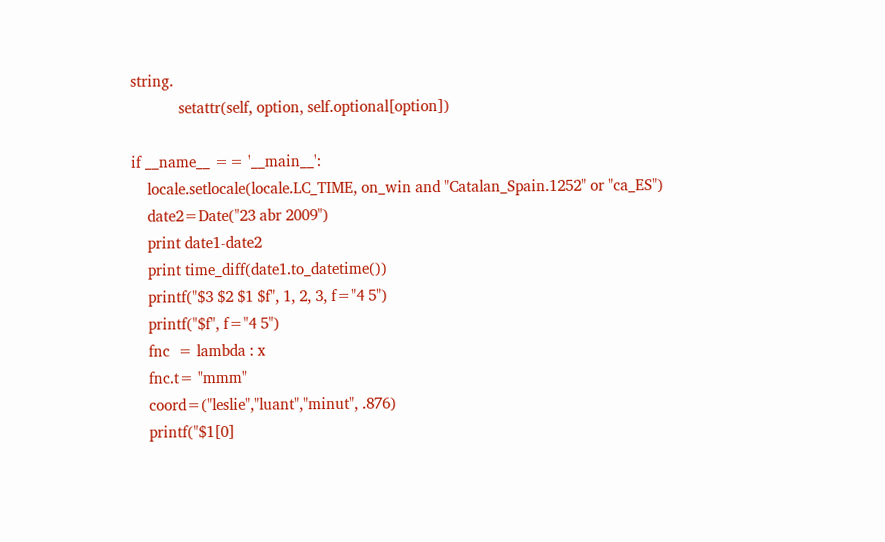string.
            setattr(self, option, self.optional[option])

if __name__ == '__main__':
    locale.setlocale(locale.LC_TIME, on_win and "Catalan_Spain.1252" or "ca_ES")
    date2=Date("23 abr 2009")
    print date1-date2
    print time_diff(date1.to_datetime())
    printf("$3 $2 $1 $f", 1, 2, 3, f="4 5")
    printf("$f", f="4 5")
    fnc  = lambda : x
    fnc.t= "mmm"
    coord=("leslie","luant","minut", .876)
    printf("$1[0]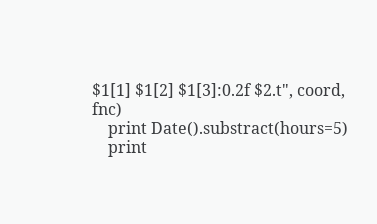$1[1] $1[2] $1[3]:0.2f $2.t", coord, fnc)
    print Date().substract(hours=5)
    print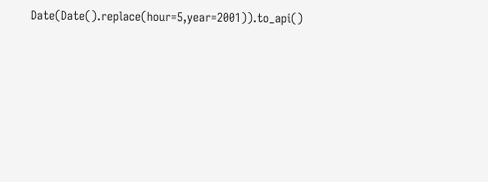Date(Date().replace(hour=5,year=2001)).to_api()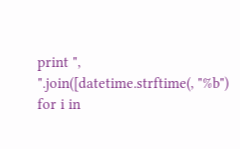print ", ".join([datetime.strftime(, "%b") for i in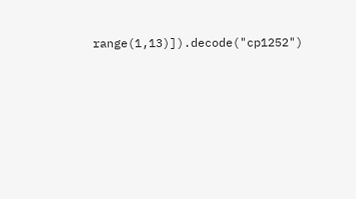range(1,13)]).decode("cp1252")